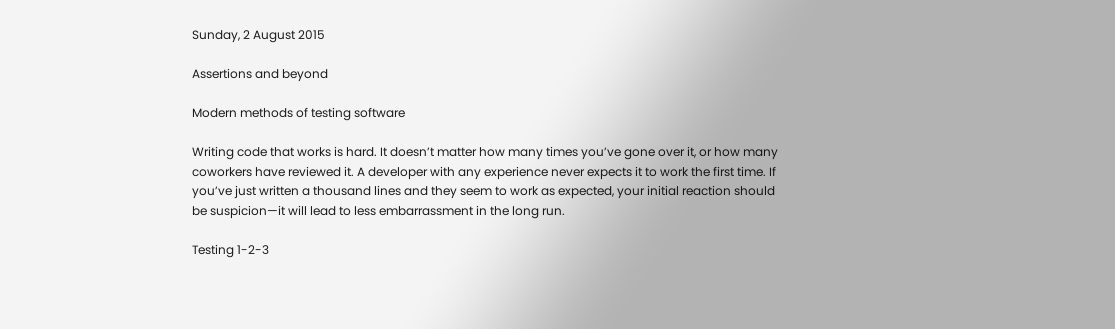Sunday, 2 August 2015

Assertions and beyond

Modern methods of testing software

Writing code that works is hard. It doesn’t matter how many times you’ve gone over it, or how many coworkers have reviewed it. A developer with any experience never expects it to work the first time. If you’ve just written a thousand lines and they seem to work as expected, your initial reaction should be suspicion—it will lead to less embarrassment in the long run.

Testing 1-2-3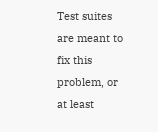Test suites are meant to fix this problem, or at least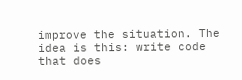improve the situation. The idea is this: write code that does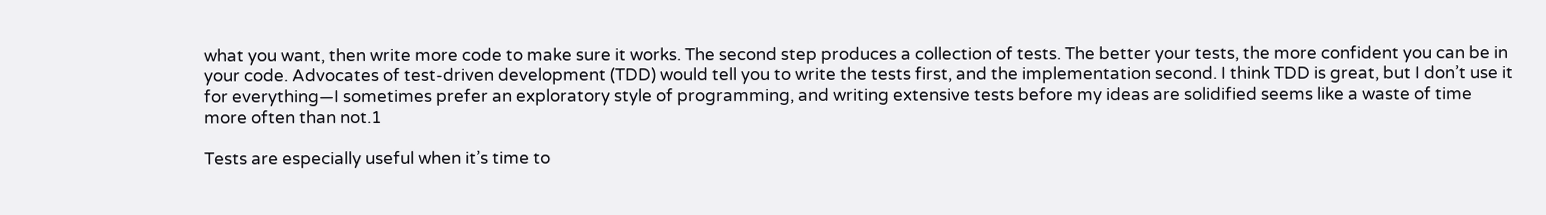what you want, then write more code to make sure it works. The second step produces a collection of tests. The better your tests, the more confident you can be in your code. Advocates of test-driven development (TDD) would tell you to write the tests first, and the implementation second. I think TDD is great, but I don’t use it for everything—I sometimes prefer an exploratory style of programming, and writing extensive tests before my ideas are solidified seems like a waste of time more often than not.1

Tests are especially useful when it’s time to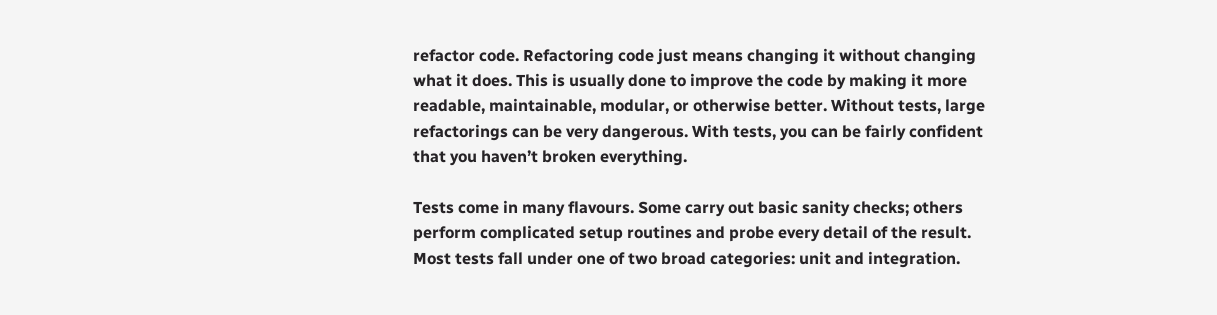refactor code. Refactoring code just means changing it without changing what it does. This is usually done to improve the code by making it more readable, maintainable, modular, or otherwise better. Without tests, large refactorings can be very dangerous. With tests, you can be fairly confident that you haven’t broken everything.

Tests come in many flavours. Some carry out basic sanity checks; others perform complicated setup routines and probe every detail of the result. Most tests fall under one of two broad categories: unit and integration.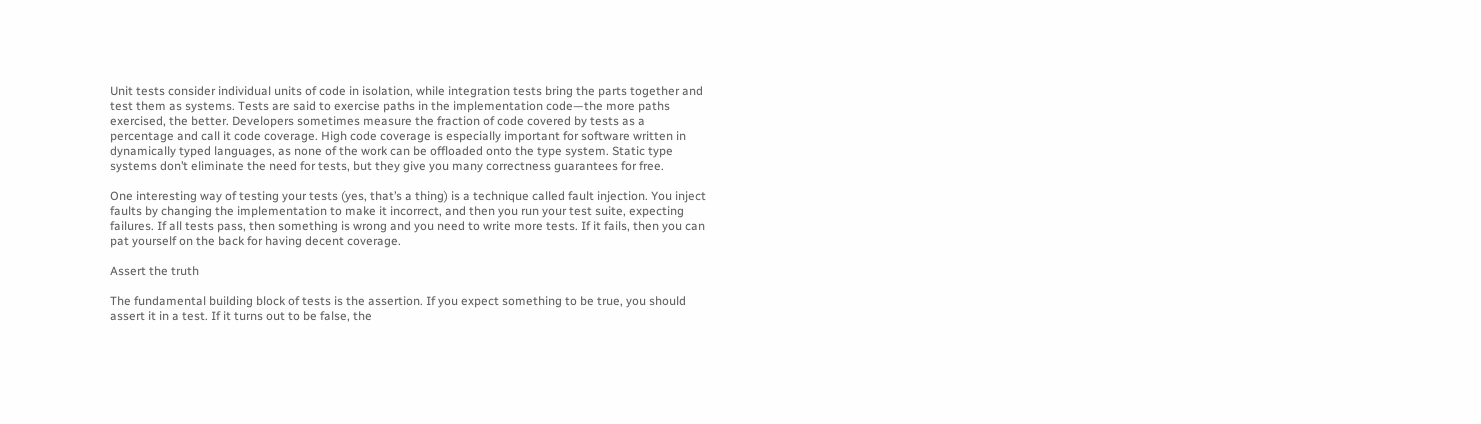Unit tests consider individual units of code in isolation, while integration tests bring the parts together and test them as systems. Tests are said to exercise paths in the implementation code—the more paths exercised, the better. Developers sometimes measure the fraction of code covered by tests as a percentage and call it code coverage. High code coverage is especially important for software written in dynamically typed languages, as none of the work can be offloaded onto the type system. Static type systems don’t eliminate the need for tests, but they give you many correctness guarantees for free.

One interesting way of testing your tests (yes, that’s a thing) is a technique called fault injection. You inject faults by changing the implementation to make it incorrect, and then you run your test suite, expecting failures. If all tests pass, then something is wrong and you need to write more tests. If it fails, then you can pat yourself on the back for having decent coverage.

Assert the truth

The fundamental building block of tests is the assertion. If you expect something to be true, you should assert it in a test. If it turns out to be false, the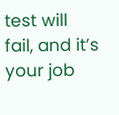test will fail, and it’s your job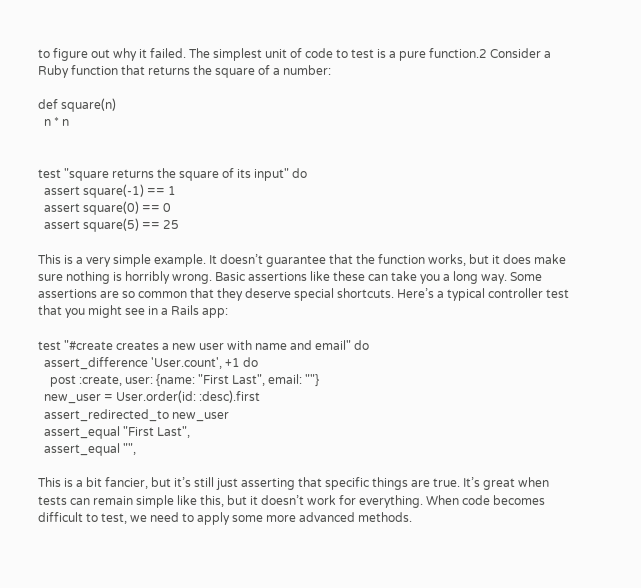to figure out why it failed. The simplest unit of code to test is a pure function.2 Consider a Ruby function that returns the square of a number:

def square(n)
  n * n


test "square returns the square of its input" do
  assert square(-1) == 1
  assert square(0) == 0
  assert square(5) == 25

This is a very simple example. It doesn’t guarantee that the function works, but it does make sure nothing is horribly wrong. Basic assertions like these can take you a long way. Some assertions are so common that they deserve special shortcuts. Here’s a typical controller test that you might see in a Rails app:

test "#create creates a new user with name and email" do
  assert_difference 'User.count', +1 do
    post :create, user: {name: "First Last", email: ""}
  new_user = User.order(id: :desc).first
  assert_redirected_to new_user
  assert_equal "First Last",
  assert_equal "",

This is a bit fancier, but it’s still just asserting that specific things are true. It’s great when tests can remain simple like this, but it doesn’t work for everything. When code becomes difficult to test, we need to apply some more advanced methods.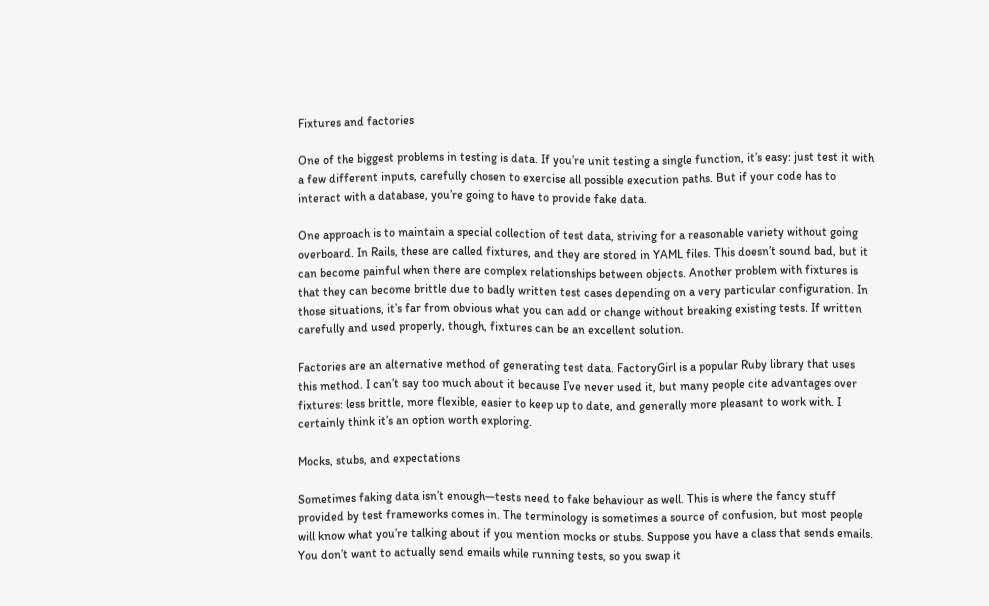Fixtures and factories

One of the biggest problems in testing is data. If you’re unit testing a single function, it’s easy: just test it with a few different inputs, carefully chosen to exercise all possible execution paths. But if your code has to interact with a database, you’re going to have to provide fake data.

One approach is to maintain a special collection of test data, striving for a reasonable variety without going overboard. In Rails, these are called fixtures, and they are stored in YAML files. This doesn’t sound bad, but it can become painful when there are complex relationships between objects. Another problem with fixtures is that they can become brittle due to badly written test cases depending on a very particular configuration. In those situations, it’s far from obvious what you can add or change without breaking existing tests. If written carefully and used properly, though, fixtures can be an excellent solution.

Factories are an alternative method of generating test data. FactoryGirl is a popular Ruby library that uses this method. I can’t say too much about it because I’ve never used it, but many people cite advantages over fixtures: less brittle, more flexible, easier to keep up to date, and generally more pleasant to work with. I certainly think it’s an option worth exploring.

Mocks, stubs, and expectations

Sometimes faking data isn’t enough—tests need to fake behaviour as well. This is where the fancy stuff provided by test frameworks comes in. The terminology is sometimes a source of confusion, but most people will know what you’re talking about if you mention mocks or stubs. Suppose you have a class that sends emails. You don’t want to actually send emails while running tests, so you swap it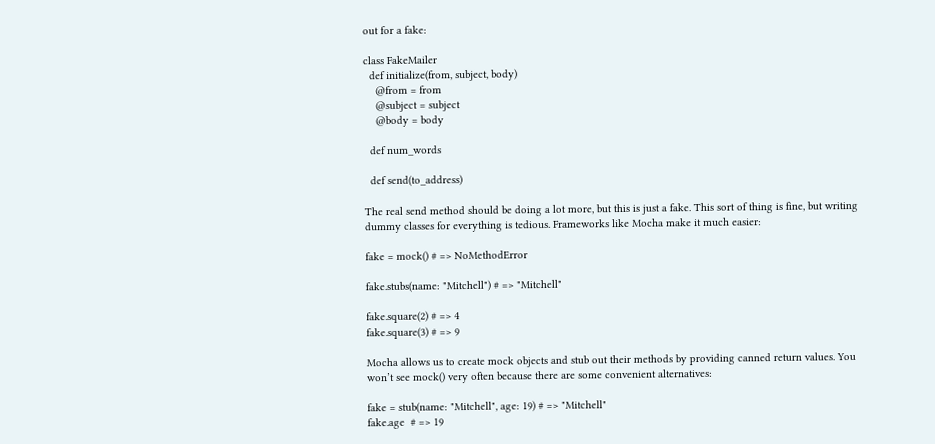out for a fake:

class FakeMailer
  def initialize(from, subject, body)
    @from = from
    @subject = subject
    @body = body

  def num_words

  def send(to_address)

The real send method should be doing a lot more, but this is just a fake. This sort of thing is fine, but writing dummy classes for everything is tedious. Frameworks like Mocha make it much easier:

fake = mock() # => NoMethodError

fake.stubs(name: "Mitchell") # => "Mitchell"

fake.square(2) # => 4
fake.square(3) # => 9

Mocha allows us to create mock objects and stub out their methods by providing canned return values. You won’t see mock() very often because there are some convenient alternatives:

fake = stub(name: "Mitchell", age: 19) # => "Mitchell"
fake.age  # => 19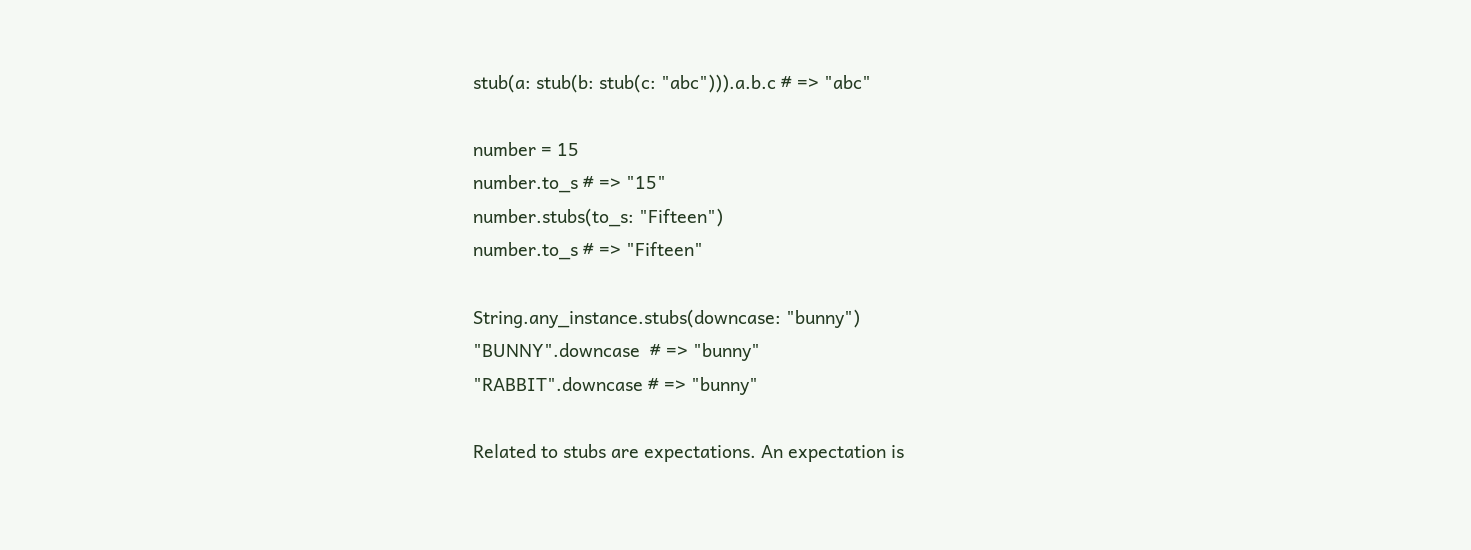stub(a: stub(b: stub(c: "abc"))).a.b.c # => "abc"

number = 15
number.to_s # => "15"
number.stubs(to_s: "Fifteen")
number.to_s # => "Fifteen"

String.any_instance.stubs(downcase: "bunny")
"BUNNY".downcase  # => "bunny"
"RABBIT".downcase # => "bunny"

Related to stubs are expectations. An expectation is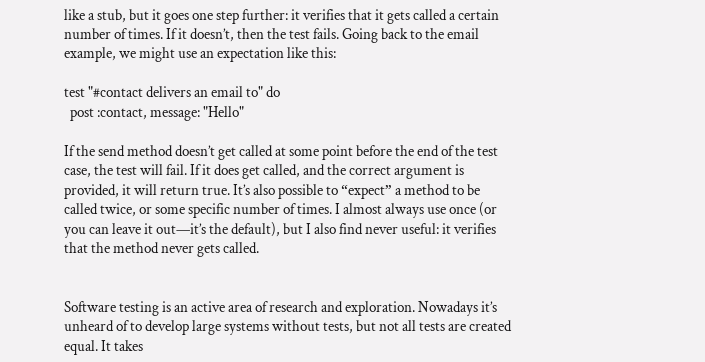like a stub, but it goes one step further: it verifies that it gets called a certain number of times. If it doesn’t, then the test fails. Going back to the email example, we might use an expectation like this:

test "#contact delivers an email to" do
  post :contact, message: "Hello"

If the send method doesn’t get called at some point before the end of the test case, the test will fail. If it does get called, and the correct argument is provided, it will return true. It’s also possible to “expect” a method to be called twice, or some specific number of times. I almost always use once (or you can leave it out—it’s the default), but I also find never useful: it verifies that the method never gets called.


Software testing is an active area of research and exploration. Nowadays it’s unheard of to develop large systems without tests, but not all tests are created equal. It takes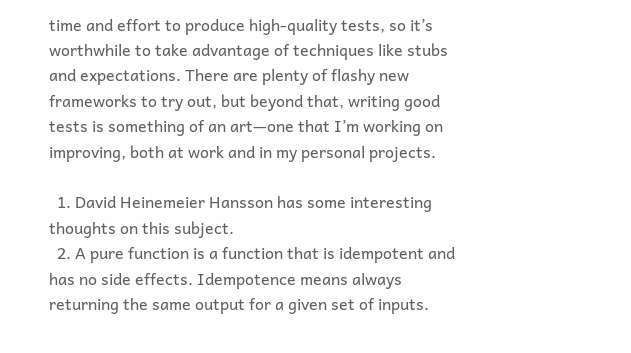time and effort to produce high-quality tests, so it’s worthwhile to take advantage of techniques like stubs and expectations. There are plenty of flashy new frameworks to try out, but beyond that, writing good tests is something of an art—one that I’m working on improving, both at work and in my personal projects.

  1. David Heinemeier Hansson has some interesting thoughts on this subject.
  2. A pure function is a function that is idempotent and has no side effects. Idempotence means always returning the same output for a given set of inputs.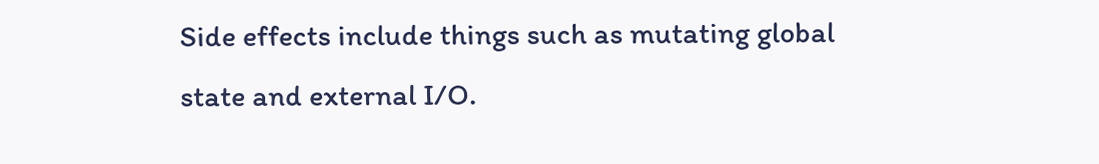Side effects include things such as mutating global state and external I/O.